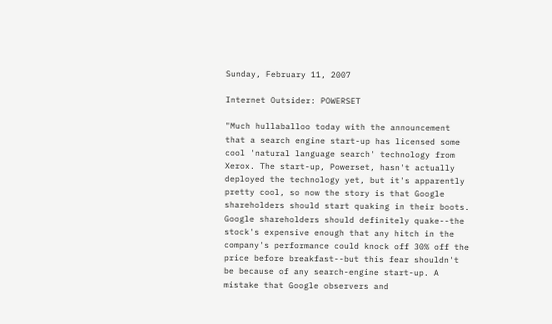Sunday, February 11, 2007

Internet Outsider: POWERSET

"Much hullaballoo today with the announcement that a search engine start-up has licensed some cool 'natural language search' technology from Xerox. The start-up, Powerset, hasn't actually deployed the technology yet, but it's apparently pretty cool, so now the story is that Google shareholders should start quaking in their boots.
Google shareholders should definitely quake--the stock's expensive enough that any hitch in the company's performance could knock off 30% off the price before breakfast--but this fear shouldn't be because of any search-engine start-up. A mistake that Google observers and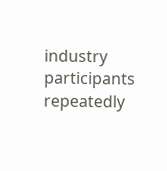industry participants repeatedly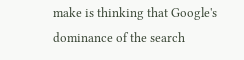make is thinking that Google's dominance of the search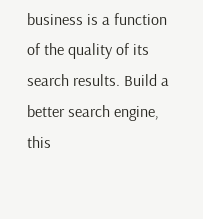business is a function of the quality of its search results. Build a better search engine, this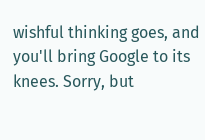wishful thinking goes, and you'll bring Google to its knees. Sorry, but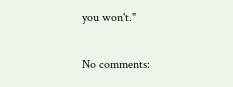you won't."

No comments: